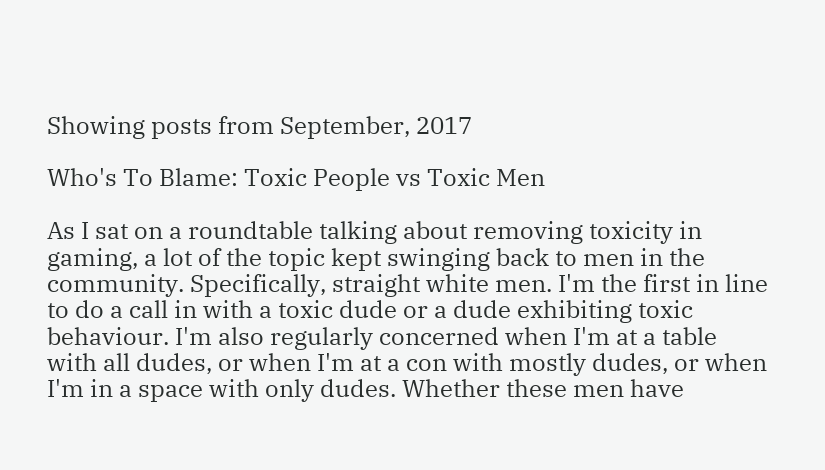Showing posts from September, 2017

Who's To Blame: Toxic People vs Toxic Men

As I sat on a roundtable talking about removing toxicity in gaming, a lot of the topic kept swinging back to men in the community. Specifically, straight white men. I'm the first in line to do a call in with a toxic dude or a dude exhibiting toxic behaviour. I'm also regularly concerned when I'm at a table with all dudes, or when I'm at a con with mostly dudes, or when I'm in a space with only dudes. Whether these men have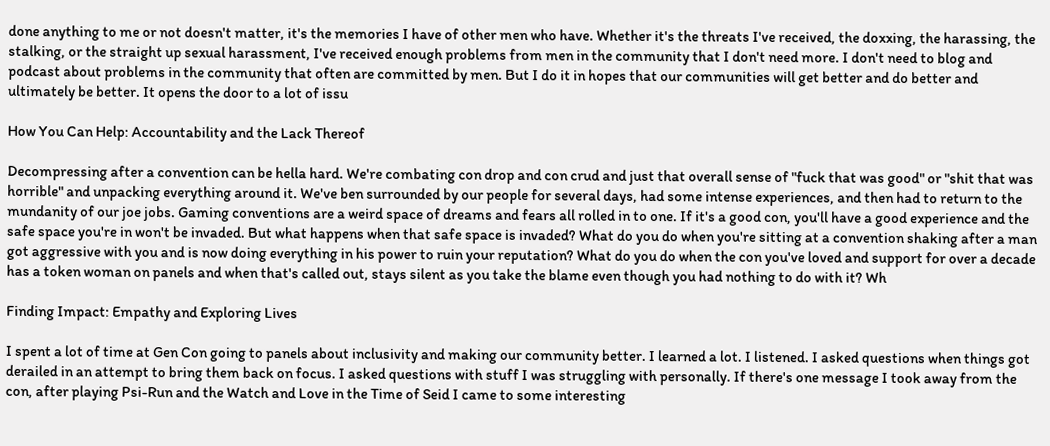done anything to me or not doesn't matter, it's the memories I have of other men who have. Whether it's the threats I've received, the doxxing, the harassing, the stalking, or the straight up sexual harassment, I've received enough problems from men in the community that I don't need more. I don't need to blog and podcast about problems in the community that often are committed by men. But I do it in hopes that our communities will get better and do better and ultimately be better. It opens the door to a lot of issu

How You Can Help: Accountability and the Lack Thereof

Decompressing after a convention can be hella hard. We're combating con drop and con crud and just that overall sense of "fuck that was good" or "shit that was horrible" and unpacking everything around it. We've ben surrounded by our people for several days, had some intense experiences, and then had to return to the mundanity of our joe jobs. Gaming conventions are a weird space of dreams and fears all rolled in to one. If it's a good con, you'll have a good experience and the safe space you're in won't be invaded. But what happens when that safe space is invaded? What do you do when you're sitting at a convention shaking after a man got aggressive with you and is now doing everything in his power to ruin your reputation? What do you do when the con you've loved and support for over a decade has a token woman on panels and when that's called out, stays silent as you take the blame even though you had nothing to do with it? Wh

Finding Impact: Empathy and Exploring Lives

I spent a lot of time at Gen Con going to panels about inclusivity and making our community better. I learned a lot. I listened. I asked questions when things got derailed in an attempt to bring them back on focus. I asked questions with stuff I was struggling with personally. If there's one message I took away from the con, after playing Psi-Run and the Watch and Love in the Time of Seid I came to some interesting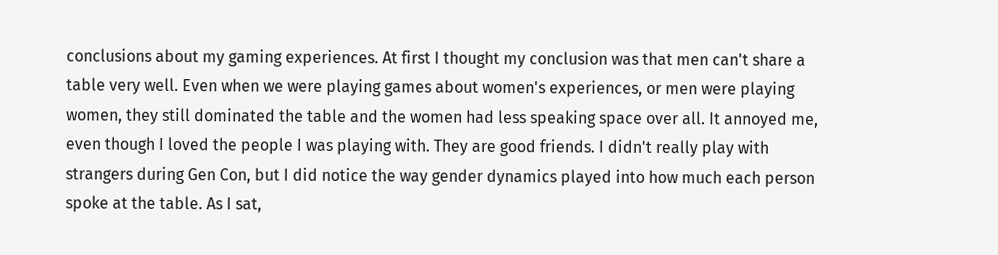conclusions about my gaming experiences. At first I thought my conclusion was that men can't share a table very well. Even when we were playing games about women's experiences, or men were playing women, they still dominated the table and the women had less speaking space over all. It annoyed me, even though I loved the people I was playing with. They are good friends. I didn't really play with strangers during Gen Con, but I did notice the way gender dynamics played into how much each person spoke at the table. As I sat,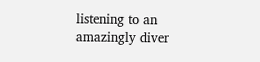listening to an amazingly diver